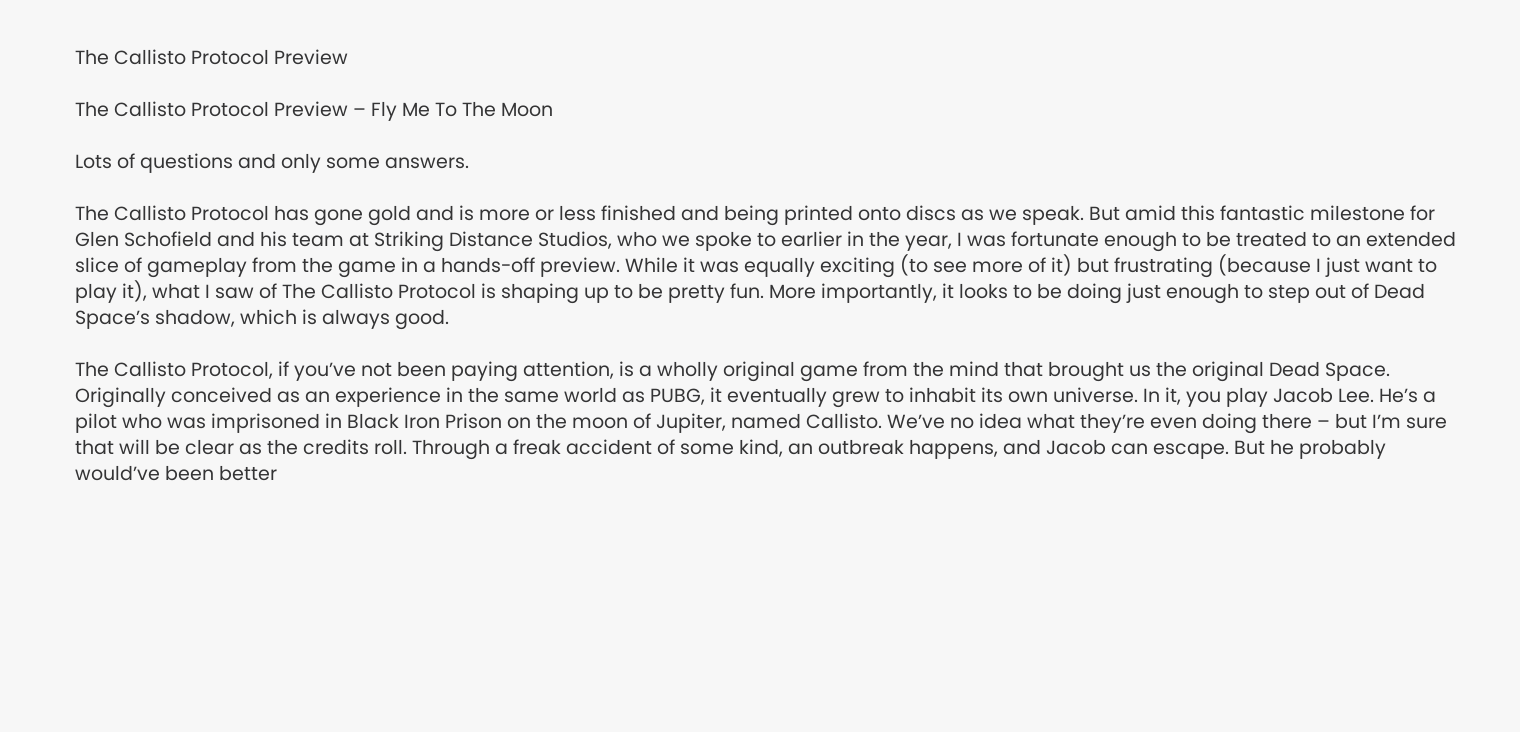The Callisto Protocol Preview

The Callisto Protocol Preview – Fly Me To The Moon

Lots of questions and only some answers.

The Callisto Protocol has gone gold and is more or less finished and being printed onto discs as we speak. But amid this fantastic milestone for Glen Schofield and his team at Striking Distance Studios, who we spoke to earlier in the year, I was fortunate enough to be treated to an extended slice of gameplay from the game in a hands-off preview. While it was equally exciting (to see more of it) but frustrating (because I just want to play it), what I saw of The Callisto Protocol is shaping up to be pretty fun. More importantly, it looks to be doing just enough to step out of Dead Space’s shadow, which is always good.

The Callisto Protocol, if you’ve not been paying attention, is a wholly original game from the mind that brought us the original Dead Space. Originally conceived as an experience in the same world as PUBG, it eventually grew to inhabit its own universe. In it, you play Jacob Lee. He’s a pilot who was imprisoned in Black Iron Prison on the moon of Jupiter, named Callisto. We’ve no idea what they’re even doing there – but I’m sure that will be clear as the credits roll. Through a freak accident of some kind, an outbreak happens, and Jacob can escape. But he probably would’ve been better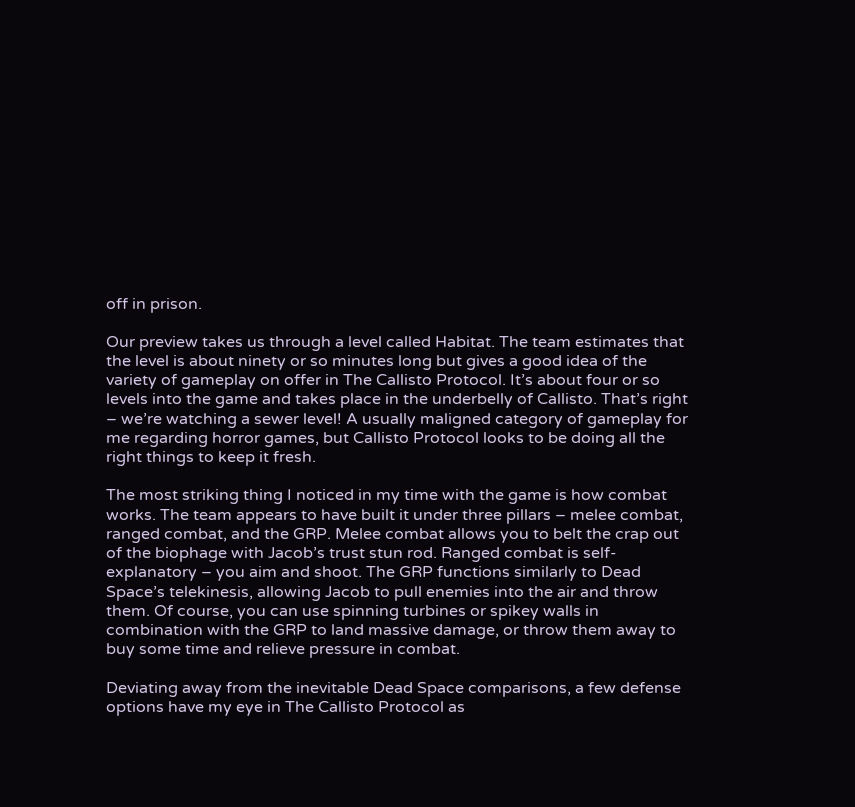off in prison.

Our preview takes us through a level called Habitat. The team estimates that the level is about ninety or so minutes long but gives a good idea of the variety of gameplay on offer in The Callisto Protocol. It’s about four or so levels into the game and takes place in the underbelly of Callisto. That’s right – we’re watching a sewer level! A usually maligned category of gameplay for me regarding horror games, but Callisto Protocol looks to be doing all the right things to keep it fresh.

The most striking thing I noticed in my time with the game is how combat works. The team appears to have built it under three pillars – melee combat, ranged combat, and the GRP. Melee combat allows you to belt the crap out of the biophage with Jacob’s trust stun rod. Ranged combat is self-explanatory – you aim and shoot. The GRP functions similarly to Dead Space’s telekinesis, allowing Jacob to pull enemies into the air and throw them. Of course, you can use spinning turbines or spikey walls in combination with the GRP to land massive damage, or throw them away to buy some time and relieve pressure in combat.

Deviating away from the inevitable Dead Space comparisons, a few defense options have my eye in The Callisto Protocol as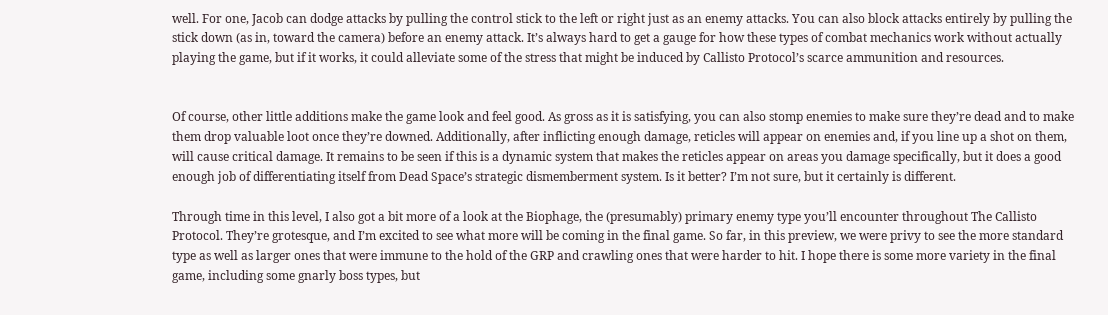well. For one, Jacob can dodge attacks by pulling the control stick to the left or right just as an enemy attacks. You can also block attacks entirely by pulling the stick down (as in, toward the camera) before an enemy attack. It’s always hard to get a gauge for how these types of combat mechanics work without actually playing the game, but if it works, it could alleviate some of the stress that might be induced by Callisto Protocol’s scarce ammunition and resources.


Of course, other little additions make the game look and feel good. As gross as it is satisfying, you can also stomp enemies to make sure they’re dead and to make them drop valuable loot once they’re downed. Additionally, after inflicting enough damage, reticles will appear on enemies and, if you line up a shot on them, will cause critical damage. It remains to be seen if this is a dynamic system that makes the reticles appear on areas you damage specifically, but it does a good enough job of differentiating itself from Dead Space’s strategic dismemberment system. Is it better? I’m not sure, but it certainly is different.

Through time in this level, I also got a bit more of a look at the Biophage, the (presumably) primary enemy type you’ll encounter throughout The Callisto Protocol. They’re grotesque, and I’m excited to see what more will be coming in the final game. So far, in this preview, we were privy to see the more standard type as well as larger ones that were immune to the hold of the GRP and crawling ones that were harder to hit. I hope there is some more variety in the final game, including some gnarly boss types, but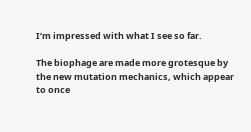I’m impressed with what I see so far.

The biophage are made more grotesque by the new mutation mechanics, which appear to once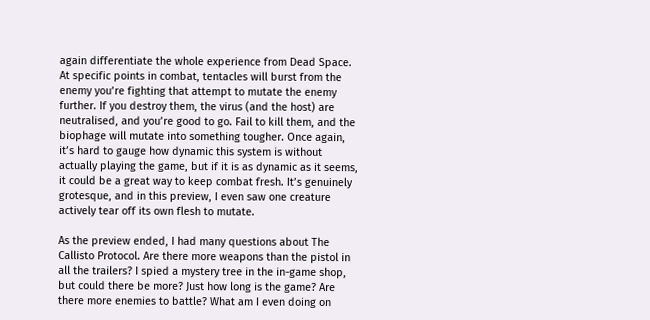again differentiate the whole experience from Dead Space. At specific points in combat, tentacles will burst from the enemy you’re fighting that attempt to mutate the enemy further. If you destroy them, the virus (and the host) are neutralised, and you’re good to go. Fail to kill them, and the biophage will mutate into something tougher. Once again, it’s hard to gauge how dynamic this system is without actually playing the game, but if it is as dynamic as it seems, it could be a great way to keep combat fresh. It’s genuinely grotesque, and in this preview, I even saw one creature actively tear off its own flesh to mutate.

As the preview ended, I had many questions about The Callisto Protocol. Are there more weapons than the pistol in all the trailers? I spied a mystery tree in the in-game shop, but could there be more? Just how long is the game? Are there more enemies to battle? What am I even doing on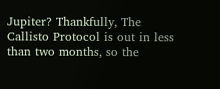Jupiter? Thankfully, The Callisto Protocol is out in less than two months, so the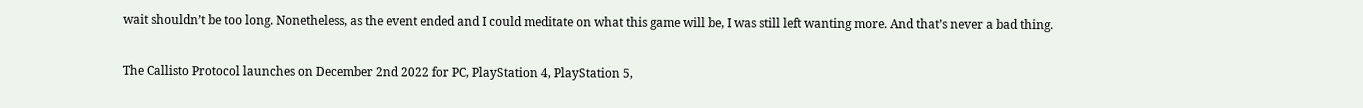wait shouldn’t be too long. Nonetheless, as the event ended and I could meditate on what this game will be, I was still left wanting more. And that’s never a bad thing.

The Callisto Protocol launches on December 2nd 2022 for PC, PlayStation 4, PlayStation 5,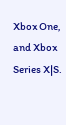Xbox One, and Xbox Series X|S.